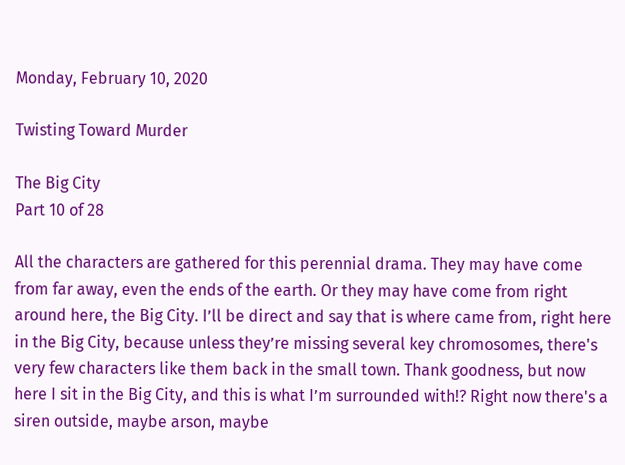Monday, February 10, 2020

Twisting Toward Murder

The Big City
Part 10 of 28

All the characters are gathered for this perennial drama. They may have come from far away, even the ends of the earth. Or they may have come from right around here, the Big City. I’ll be direct and say that is where came from, right here in the Big City, because unless they’re missing several key chromosomes, there's very few characters like them back in the small town. Thank goodness, but now here I sit in the Big City, and this is what I’m surrounded with!? Right now there's a siren outside, maybe arson, maybe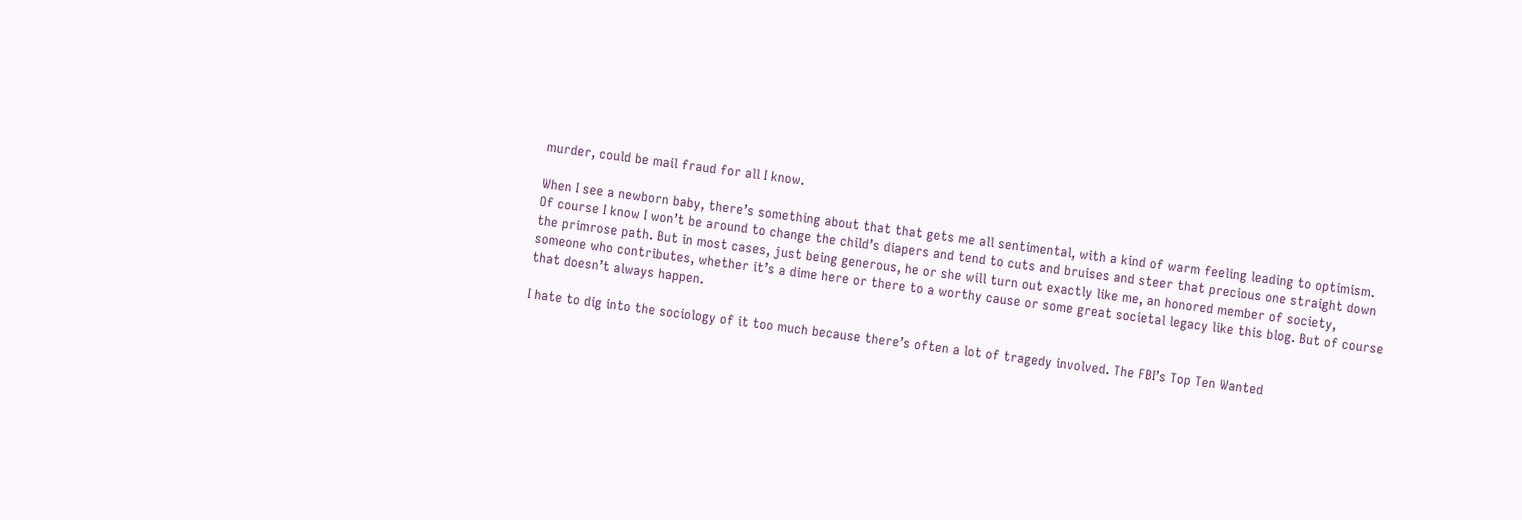murder, could be mail fraud for all I know.

When I see a newborn baby, there’s something about that that gets me all sentimental, with a kind of warm feeling leading to optimism. Of course I know I won’t be around to change the child’s diapers and tend to cuts and bruises and steer that precious one straight down the primrose path. But in most cases, just being generous, he or she will turn out exactly like me, an honored member of society, someone who contributes, whether it’s a dime here or there to a worthy cause or some great societal legacy like this blog. But of course that doesn’t always happen.

I hate to dig into the sociology of it too much because there’s often a lot of tragedy involved. The FBI’s Top Ten Wanted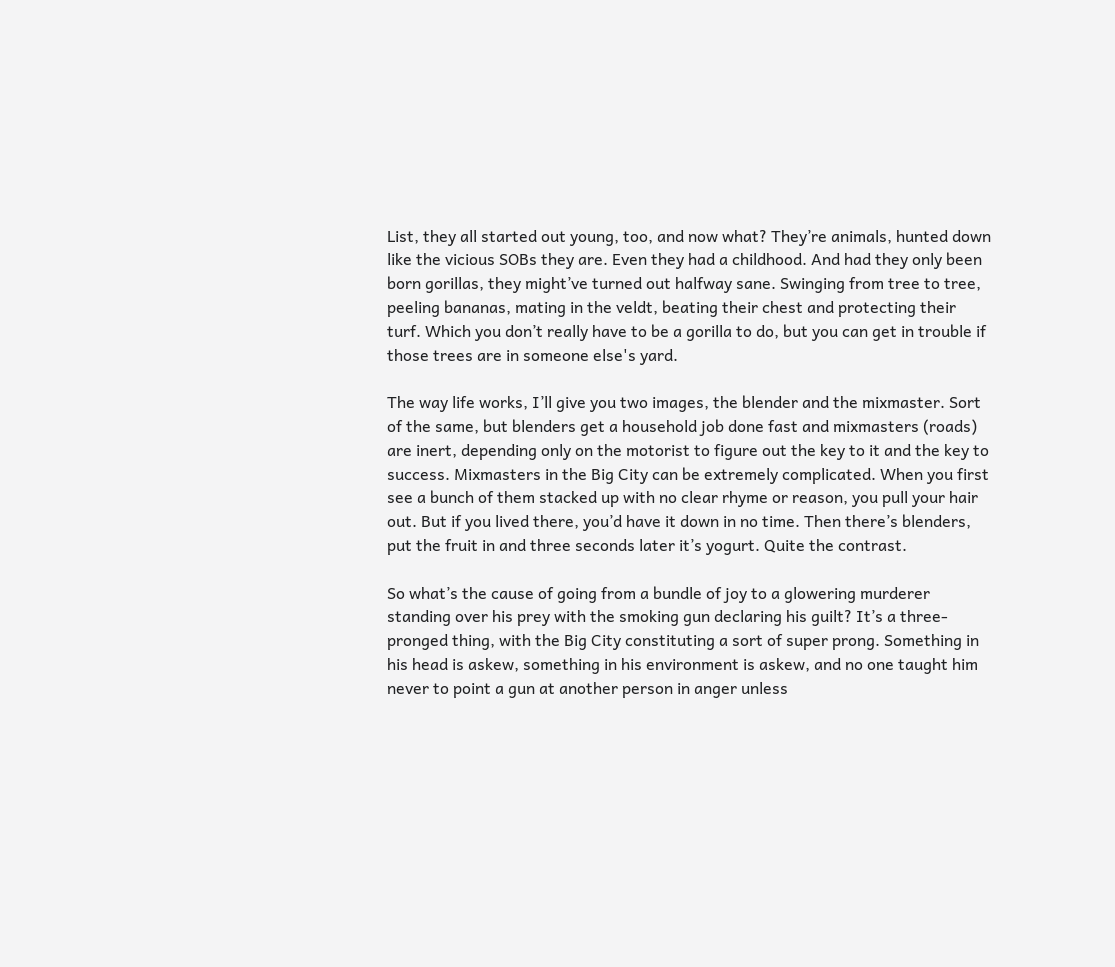List, they all started out young, too, and now what? They’re animals, hunted down like the vicious SOBs they are. Even they had a childhood. And had they only been born gorillas, they might’ve turned out halfway sane. Swinging from tree to tree, peeling bananas, mating in the veldt, beating their chest and protecting their turf. Which you don’t really have to be a gorilla to do, but you can get in trouble if those trees are in someone else's yard.

The way life works, I’ll give you two images, the blender and the mixmaster. Sort of the same, but blenders get a household job done fast and mixmasters (roads) are inert, depending only on the motorist to figure out the key to it and the key to success. Mixmasters in the Big City can be extremely complicated. When you first see a bunch of them stacked up with no clear rhyme or reason, you pull your hair out. But if you lived there, you’d have it down in no time. Then there’s blenders, put the fruit in and three seconds later it’s yogurt. Quite the contrast.

So what’s the cause of going from a bundle of joy to a glowering murderer standing over his prey with the smoking gun declaring his guilt? It’s a three-pronged thing, with the Big City constituting a sort of super prong. Something in his head is askew, something in his environment is askew, and no one taught him never to point a gun at another person in anger unless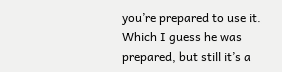you’re prepared to use it. Which I guess he was prepared, but still it’s a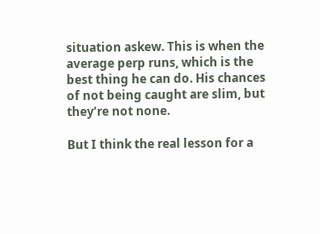situation askew. This is when the average perp runs, which is the best thing he can do. His chances of not being caught are slim, but they’re not none.

But I think the real lesson for a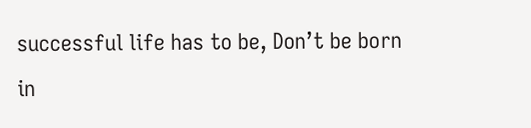successful life has to be, Don’t be born in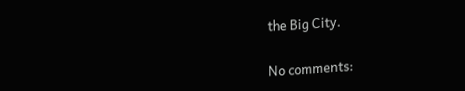the Big City.

No comments: